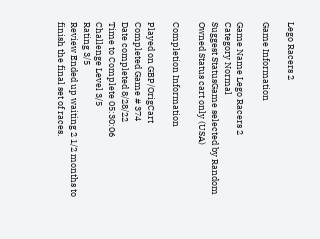Lego Racers 2

Game Information

Game Name Lego Racers 2
Category Normal
Suggest StatusGame selected by Random
Owned Status cart only (USA)

Completion Information

Played on GBP/OrigCart
Completed Game # 374
Date completed 8/28/22
Time to Complete 05:30:06
Challenge Level 3/5
Rating 3/5
Review Ended up waiting 2 1/2 months to finish the final set of races.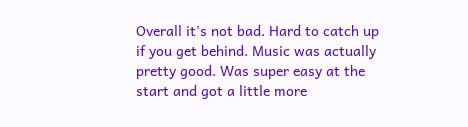Overall it's not bad. Hard to catch up if you get behind. Music was actually pretty good. Was super easy at the start and got a little more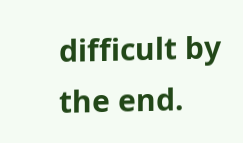difficult by the end.